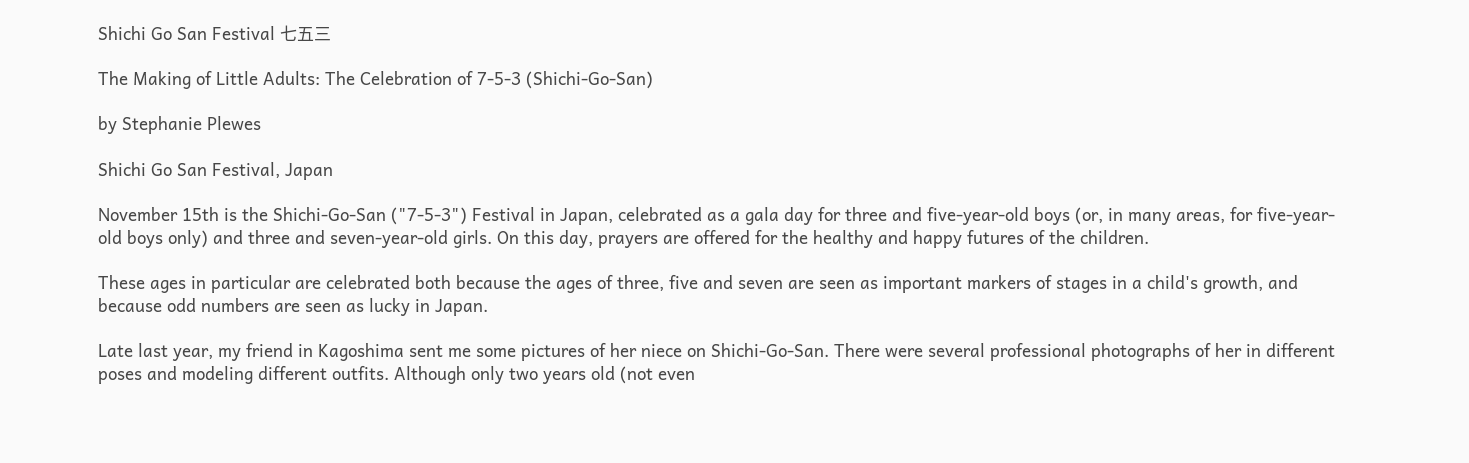Shichi Go San Festival 七五三

The Making of Little Adults: The Celebration of 7-5-3 (Shichi-Go-San)

by Stephanie Plewes

Shichi Go San Festival, Japan

November 15th is the Shichi-Go-San ("7-5-3") Festival in Japan, celebrated as a gala day for three and five-year-old boys (or, in many areas, for five-year-old boys only) and three and seven-year-old girls. On this day, prayers are offered for the healthy and happy futures of the children.

These ages in particular are celebrated both because the ages of three, five and seven are seen as important markers of stages in a child's growth, and because odd numbers are seen as lucky in Japan.

Late last year, my friend in Kagoshima sent me some pictures of her niece on Shichi-Go-San. There were several professional photographs of her in different poses and modeling different outfits. Although only two years old (not even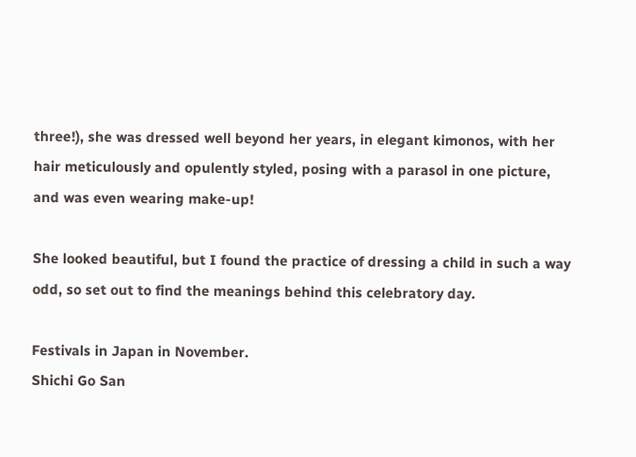three!), she was dressed well beyond her years, in elegant kimonos, with her hair meticulously and opulently styled, posing with a parasol in one picture, and was even wearing make-up!

She looked beautiful, but I found the practice of dressing a child in such a way odd, so set out to find the meanings behind this celebratory day.

Festivals in Japan in November.
Shichi Go San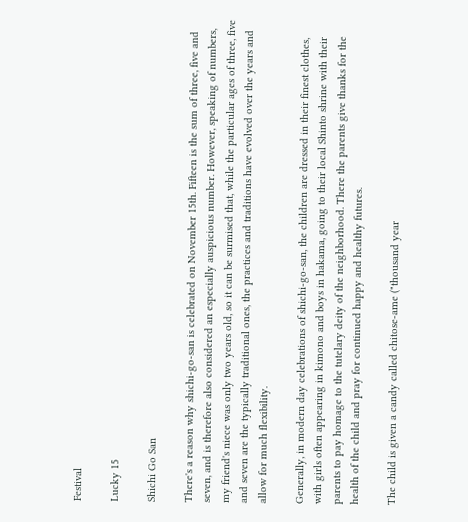Festival

Lucky 15

Shichi Go San

There's a reason why shichi-go-san is celebrated on November 15th. Fifteen is the sum of three, five and seven, and is therefore also considered an especially auspicious number. However, speaking of numbers, my friend's niece was only two years old, so it can be surmised that, while the particular ages of three, five and seven are the typically traditional ones, the practices and traditions have evolved over the years and allow for much flexibility.

Generally, in modern day celebrations of shichi-go-san, the children are dressed in their finest clothes, with girls often appearing in kimono and boys in hakama, going to their local Shinto shrine with their parents to pay homage to the tutelary deity of the neighborhood. There the parents give thanks for the health of the child and pray for continued happy and healthy futures.

The child is given a candy called chitose-ame ("thousand year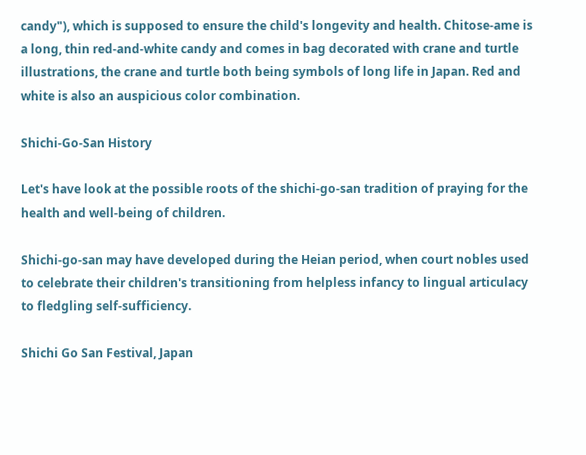candy"), which is supposed to ensure the child's longevity and health. Chitose-ame is a long, thin red-and-white candy and comes in bag decorated with crane and turtle illustrations, the crane and turtle both being symbols of long life in Japan. Red and white is also an auspicious color combination.

Shichi-Go-San History

Let's have look at the possible roots of the shichi-go-san tradition of praying for the health and well-being of children.

Shichi-go-san may have developed during the Heian period, when court nobles used to celebrate their children's transitioning from helpless infancy to lingual articulacy to fledgling self-sufficiency.

Shichi Go San Festival, Japan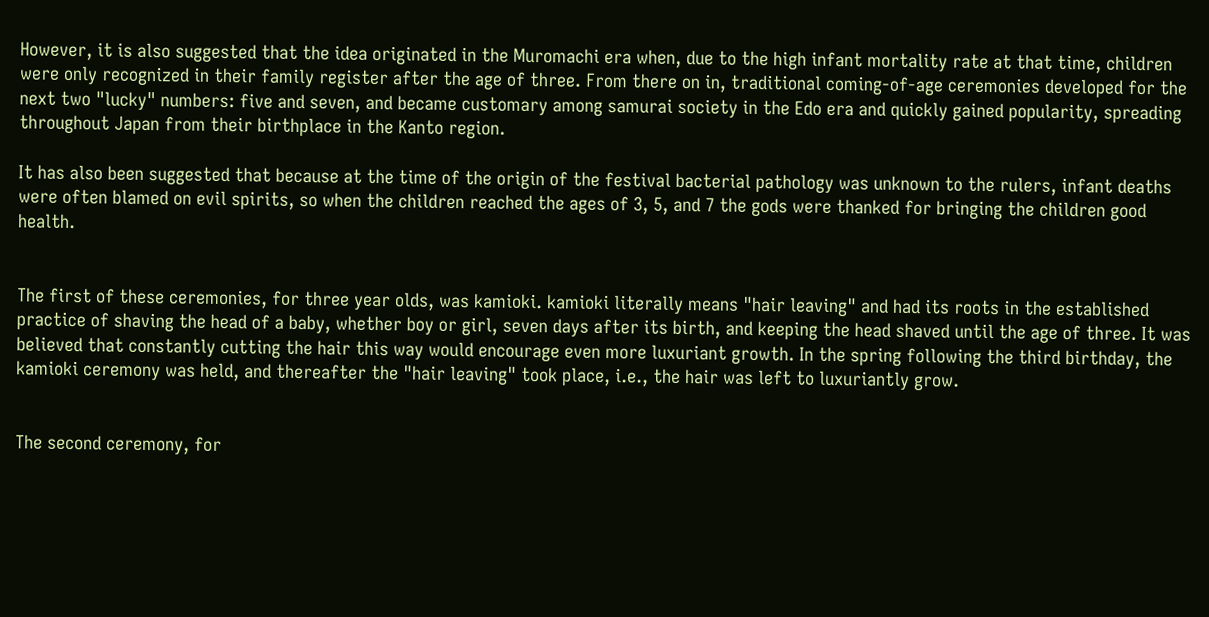However, it is also suggested that the idea originated in the Muromachi era when, due to the high infant mortality rate at that time, children were only recognized in their family register after the age of three. From there on in, traditional coming-of-age ceremonies developed for the next two "lucky" numbers: five and seven, and became customary among samurai society in the Edo era and quickly gained popularity, spreading throughout Japan from their birthplace in the Kanto region.

It has also been suggested that because at the time of the origin of the festival bacterial pathology was unknown to the rulers, infant deaths were often blamed on evil spirits, so when the children reached the ages of 3, 5, and 7 the gods were thanked for bringing the children good health.


The first of these ceremonies, for three year olds, was kamioki. kamioki literally means "hair leaving" and had its roots in the established practice of shaving the head of a baby, whether boy or girl, seven days after its birth, and keeping the head shaved until the age of three. It was believed that constantly cutting the hair this way would encourage even more luxuriant growth. In the spring following the third birthday, the kamioki ceremony was held, and thereafter the "hair leaving" took place, i.e., the hair was left to luxuriantly grow.


The second ceremony, for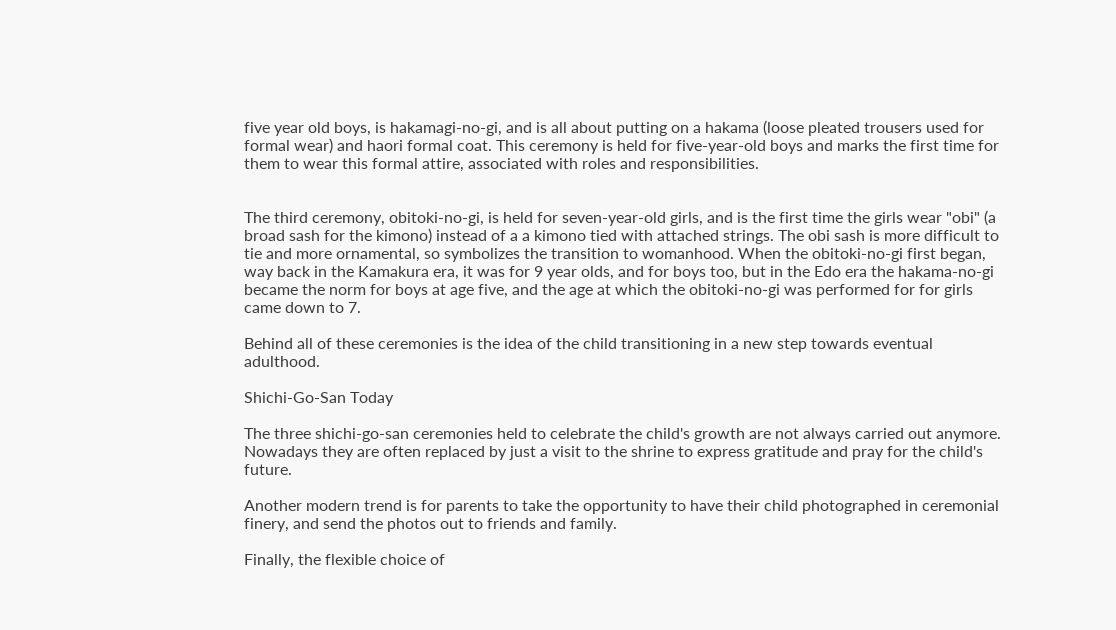five year old boys, is hakamagi-no-gi, and is all about putting on a hakama (loose pleated trousers used for formal wear) and haori formal coat. This ceremony is held for five-year-old boys and marks the first time for them to wear this formal attire, associated with roles and responsibilities.


The third ceremony, obitoki-no-gi, is held for seven-year-old girls, and is the first time the girls wear "obi" (a broad sash for the kimono) instead of a a kimono tied with attached strings. The obi sash is more difficult to tie and more ornamental, so symbolizes the transition to womanhood. When the obitoki-no-gi first began, way back in the Kamakura era, it was for 9 year olds, and for boys too, but in the Edo era the hakama-no-gi became the norm for boys at age five, and the age at which the obitoki-no-gi was performed for for girls came down to 7.

Behind all of these ceremonies is the idea of the child transitioning in a new step towards eventual adulthood.

Shichi-Go-San Today

The three shichi-go-san ceremonies held to celebrate the child's growth are not always carried out anymore. Nowadays they are often replaced by just a visit to the shrine to express gratitude and pray for the child's future.

Another modern trend is for parents to take the opportunity to have their child photographed in ceremonial finery, and send the photos out to friends and family.

Finally, the flexible choice of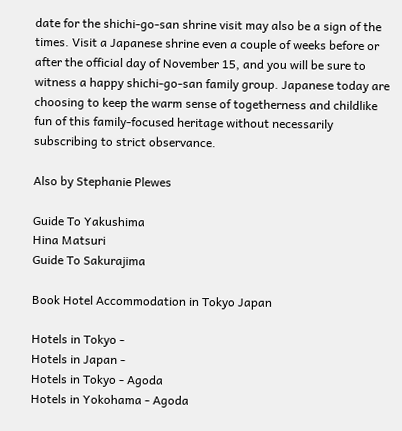date for the shichi-go-san shrine visit may also be a sign of the times. Visit a Japanese shrine even a couple of weeks before or after the official day of November 15, and you will be sure to witness a happy shichi-go-san family group. Japanese today are choosing to keep the warm sense of togetherness and childlike fun of this family-focused heritage without necessarily subscribing to strict observance.

Also by Stephanie Plewes

Guide To Yakushima
Hina Matsuri
Guide To Sakurajima

Book Hotel Accommodation in Tokyo Japan

Hotels in Tokyo -
Hotels in Japan -
Hotels in Tokyo - Agoda
Hotels in Yokohama - Agoda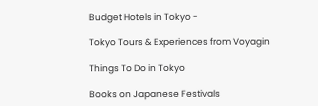Budget Hotels in Tokyo -

Tokyo Tours & Experiences from Voyagin

Things To Do in Tokyo

Books on Japanese Festivals